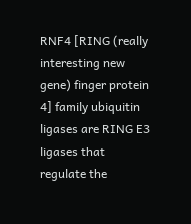RNF4 [RING (really interesting new gene) finger protein 4] family ubiquitin ligases are RING E3 ligases that regulate the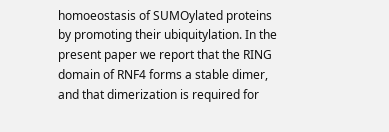homoeostasis of SUMOylated proteins by promoting their ubiquitylation. In the present paper we report that the RING domain of RNF4 forms a stable dimer, and that dimerization is required for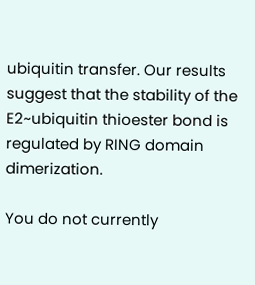ubiquitin transfer. Our results suggest that the stability of the E2~ubiquitin thioester bond is regulated by RING domain dimerization.

You do not currently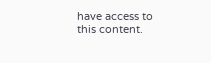have access to this content.